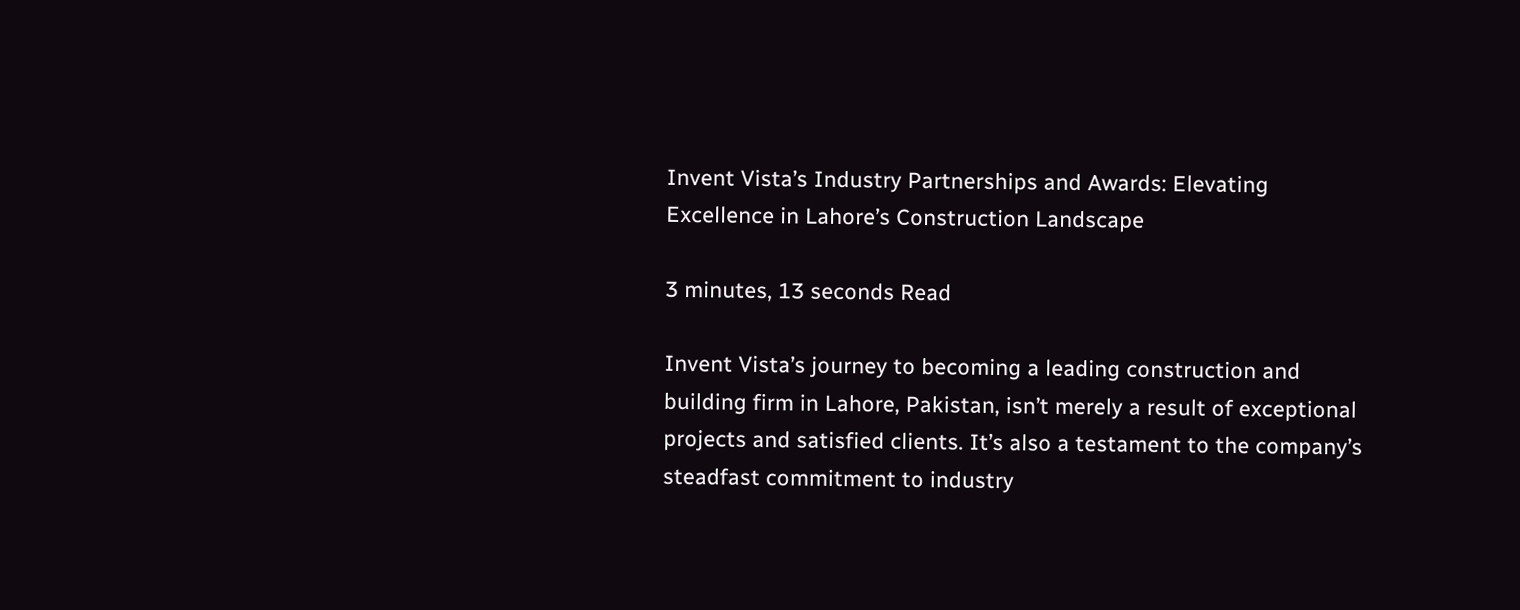Invent Vista’s Industry Partnerships and Awards: Elevating Excellence in Lahore’s Construction Landscape

3 minutes, 13 seconds Read

Invent Vista’s journey to becoming a leading construction and building firm in Lahore, Pakistan, isn’t merely a result of exceptional projects and satisfied clients. It’s also a testament to the company’s steadfast commitment to industry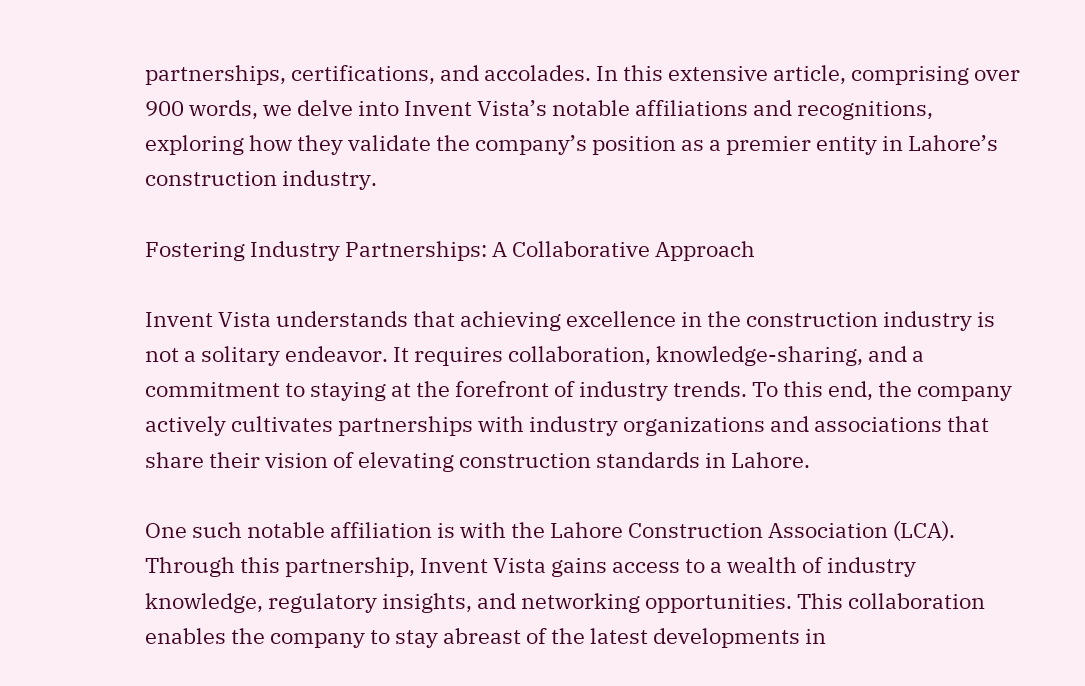partnerships, certifications, and accolades. In this extensive article, comprising over 900 words, we delve into Invent Vista’s notable affiliations and recognitions, exploring how they validate the company’s position as a premier entity in Lahore’s construction industry.

Fostering Industry Partnerships: A Collaborative Approach

Invent Vista understands that achieving excellence in the construction industry is not a solitary endeavor. It requires collaboration, knowledge-sharing, and a commitment to staying at the forefront of industry trends. To this end, the company actively cultivates partnerships with industry organizations and associations that share their vision of elevating construction standards in Lahore.

One such notable affiliation is with the Lahore Construction Association (LCA). Through this partnership, Invent Vista gains access to a wealth of industry knowledge, regulatory insights, and networking opportunities. This collaboration enables the company to stay abreast of the latest developments in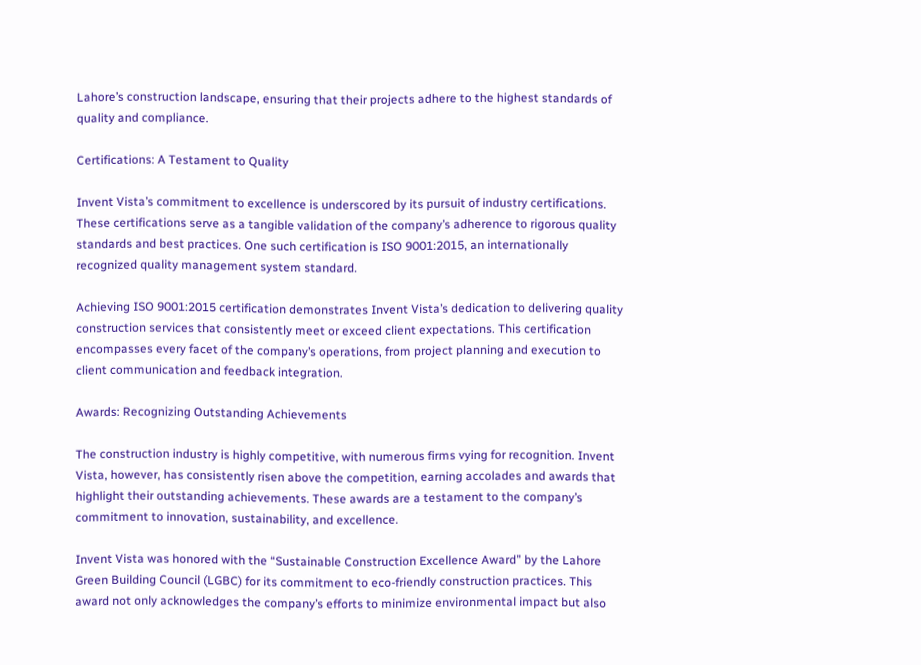Lahore’s construction landscape, ensuring that their projects adhere to the highest standards of quality and compliance.

Certifications: A Testament to Quality

Invent Vista’s commitment to excellence is underscored by its pursuit of industry certifications. These certifications serve as a tangible validation of the company’s adherence to rigorous quality standards and best practices. One such certification is ISO 9001:2015, an internationally recognized quality management system standard.

Achieving ISO 9001:2015 certification demonstrates Invent Vista’s dedication to delivering quality construction services that consistently meet or exceed client expectations. This certification encompasses every facet of the company’s operations, from project planning and execution to client communication and feedback integration.

Awards: Recognizing Outstanding Achievements

The construction industry is highly competitive, with numerous firms vying for recognition. Invent Vista, however, has consistently risen above the competition, earning accolades and awards that highlight their outstanding achievements. These awards are a testament to the company’s commitment to innovation, sustainability, and excellence.

Invent Vista was honored with the “Sustainable Construction Excellence Award” by the Lahore Green Building Council (LGBC) for its commitment to eco-friendly construction practices. This award not only acknowledges the company’s efforts to minimize environmental impact but also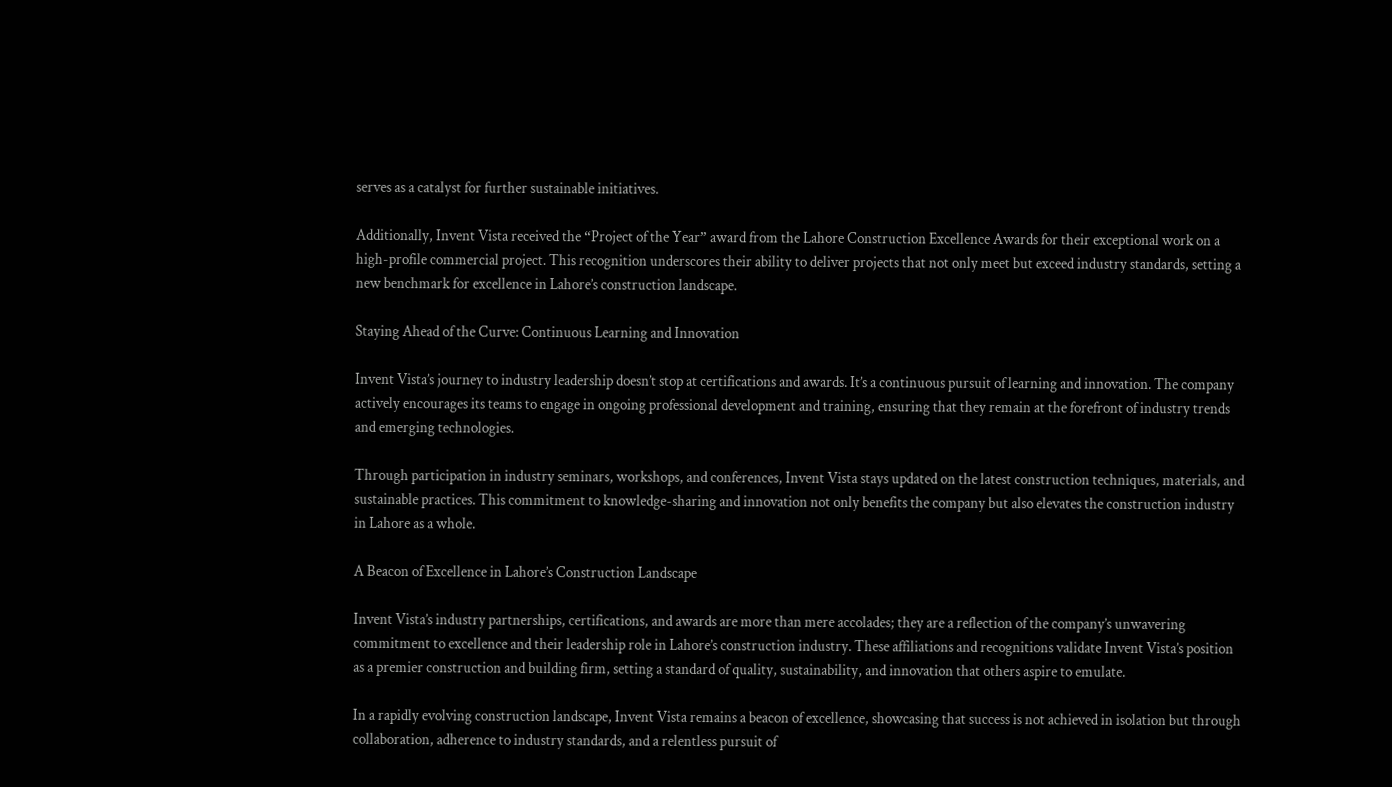serves as a catalyst for further sustainable initiatives.

Additionally, Invent Vista received the “Project of the Year” award from the Lahore Construction Excellence Awards for their exceptional work on a high-profile commercial project. This recognition underscores their ability to deliver projects that not only meet but exceed industry standards, setting a new benchmark for excellence in Lahore’s construction landscape.

Staying Ahead of the Curve: Continuous Learning and Innovation

Invent Vista’s journey to industry leadership doesn’t stop at certifications and awards. It’s a continuous pursuit of learning and innovation. The company actively encourages its teams to engage in ongoing professional development and training, ensuring that they remain at the forefront of industry trends and emerging technologies.

Through participation in industry seminars, workshops, and conferences, Invent Vista stays updated on the latest construction techniques, materials, and sustainable practices. This commitment to knowledge-sharing and innovation not only benefits the company but also elevates the construction industry in Lahore as a whole.

A Beacon of Excellence in Lahore’s Construction Landscape

Invent Vista’s industry partnerships, certifications, and awards are more than mere accolades; they are a reflection of the company’s unwavering commitment to excellence and their leadership role in Lahore’s construction industry. These affiliations and recognitions validate Invent Vista’s position as a premier construction and building firm, setting a standard of quality, sustainability, and innovation that others aspire to emulate.

In a rapidly evolving construction landscape, Invent Vista remains a beacon of excellence, showcasing that success is not achieved in isolation but through collaboration, adherence to industry standards, and a relentless pursuit of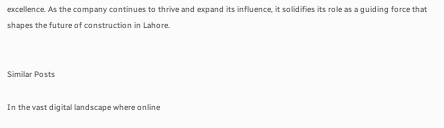excellence. As the company continues to thrive and expand its influence, it solidifies its role as a guiding force that shapes the future of construction in Lahore.


Similar Posts

In the vast digital landscape where online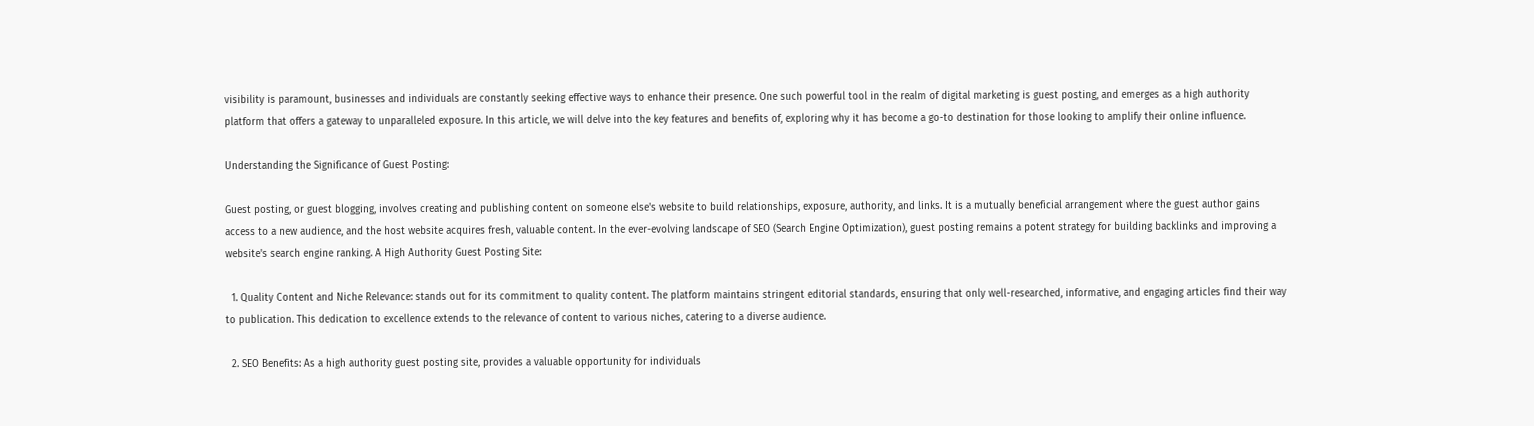visibility is paramount, businesses and individuals are constantly seeking effective ways to enhance their presence. One such powerful tool in the realm of digital marketing is guest posting, and emerges as a high authority platform that offers a gateway to unparalleled exposure. In this article, we will delve into the key features and benefits of, exploring why it has become a go-to destination for those looking to amplify their online influence.

Understanding the Significance of Guest Posting:

Guest posting, or guest blogging, involves creating and publishing content on someone else's website to build relationships, exposure, authority, and links. It is a mutually beneficial arrangement where the guest author gains access to a new audience, and the host website acquires fresh, valuable content. In the ever-evolving landscape of SEO (Search Engine Optimization), guest posting remains a potent strategy for building backlinks and improving a website's search engine ranking. A High Authority Guest Posting Site:

  1. Quality Content and Niche Relevance: stands out for its commitment to quality content. The platform maintains stringent editorial standards, ensuring that only well-researched, informative, and engaging articles find their way to publication. This dedication to excellence extends to the relevance of content to various niches, catering to a diverse audience.

  2. SEO Benefits: As a high authority guest posting site, provides a valuable opportunity for individuals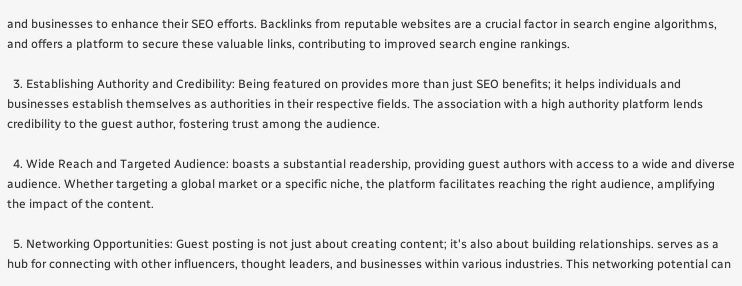and businesses to enhance their SEO efforts. Backlinks from reputable websites are a crucial factor in search engine algorithms, and offers a platform to secure these valuable links, contributing to improved search engine rankings.

  3. Establishing Authority and Credibility: Being featured on provides more than just SEO benefits; it helps individuals and businesses establish themselves as authorities in their respective fields. The association with a high authority platform lends credibility to the guest author, fostering trust among the audience.

  4. Wide Reach and Targeted Audience: boasts a substantial readership, providing guest authors with access to a wide and diverse audience. Whether targeting a global market or a specific niche, the platform facilitates reaching the right audience, amplifying the impact of the content.

  5. Networking Opportunities: Guest posting is not just about creating content; it's also about building relationships. serves as a hub for connecting with other influencers, thought leaders, and businesses within various industries. This networking potential can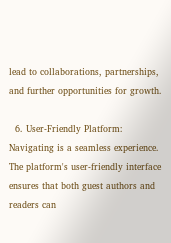lead to collaborations, partnerships, and further opportunities for growth.

  6. User-Friendly Platform: Navigating is a seamless experience. The platform's user-friendly interface ensures that both guest authors and readers can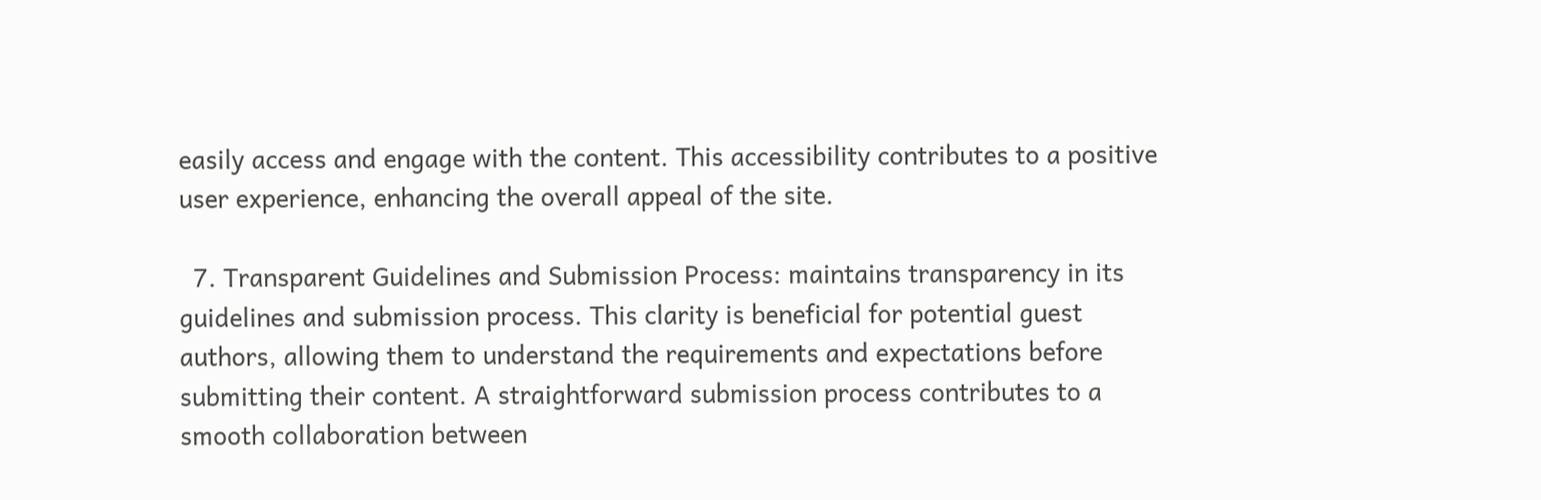easily access and engage with the content. This accessibility contributes to a positive user experience, enhancing the overall appeal of the site.

  7. Transparent Guidelines and Submission Process: maintains transparency in its guidelines and submission process. This clarity is beneficial for potential guest authors, allowing them to understand the requirements and expectations before submitting their content. A straightforward submission process contributes to a smooth collaboration between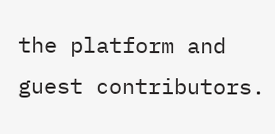the platform and guest contributors.